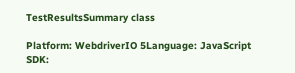TestResultsSummary class

Platform: WebdriverIO 5Language: JavaScript SDK: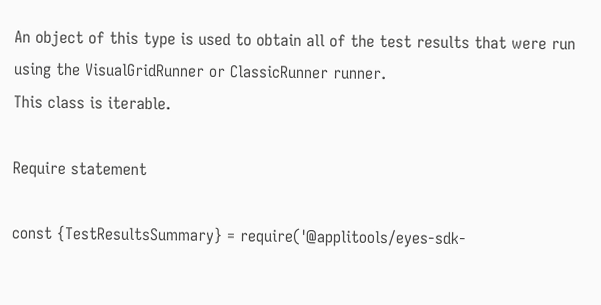An object of this type is used to obtain all of the test results that were run using the VisualGridRunner or ClassicRunner runner.
This class is iterable.

Require statement

const {TestResultsSummary} = require('@applitools/eyes-sdk-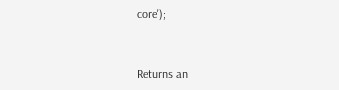core');


Returns an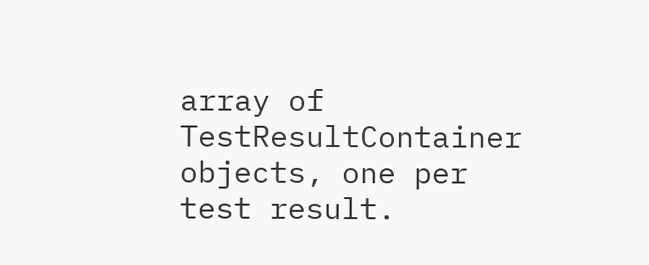array of TestResultContainer objects, one per test result.